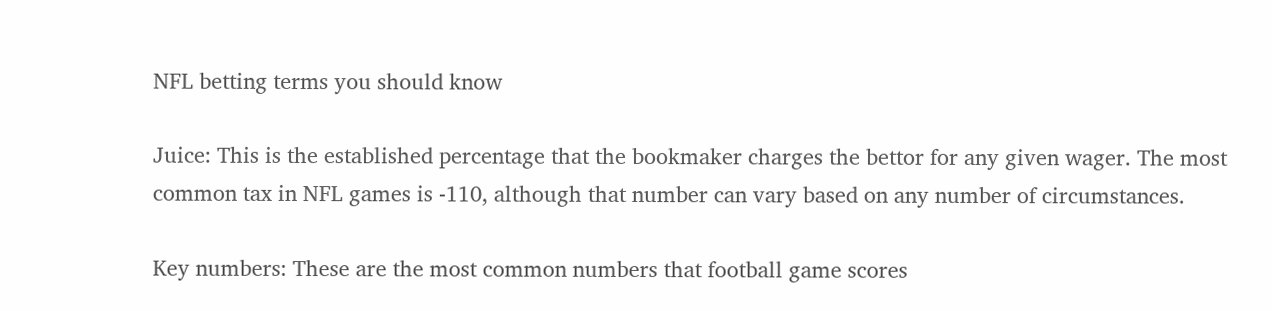NFL betting terms you should know

Juice: This is the established percentage that the bookmaker charges the bettor for any given wager. The most common tax in NFL games is -110, although that number can vary based on any number of circumstances.

Key numbers: These are the most common numbers that football game scores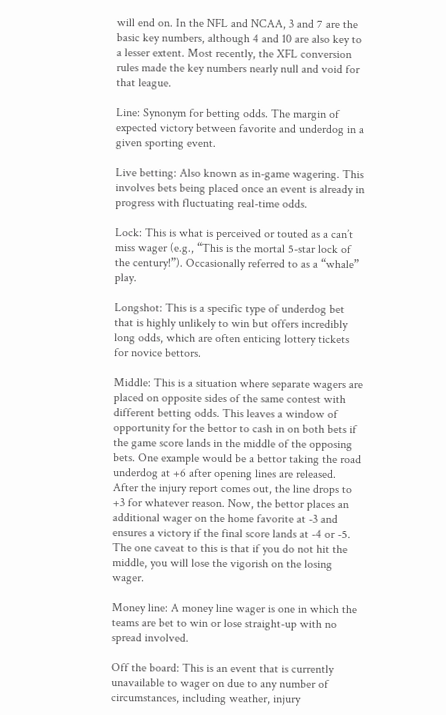will end on. In the NFL and NCAA, 3 and 7 are the basic key numbers, although 4 and 10 are also key to a lesser extent. Most recently, the XFL conversion rules made the key numbers nearly null and void for that league.

Line: Synonym for betting odds. The margin of expected victory between favorite and underdog in a given sporting event.

Live betting: Also known as in-game wagering. This involves bets being placed once an event is already in progress with fluctuating real-time odds.

Lock: This is what is perceived or touted as a can’t miss wager (e.g., “This is the mortal 5-star lock of the century!”). Occasionally referred to as a “whale” play.

Longshot: This is a specific type of underdog bet that is highly unlikely to win but offers incredibly long odds, which are often enticing lottery tickets for novice bettors.

Middle: This is a situation where separate wagers are placed on opposite sides of the same contest with different betting odds. This leaves a window of opportunity for the bettor to cash in on both bets if the game score lands in the middle of the opposing bets. One example would be a bettor taking the road underdog at +6 after opening lines are released. After the injury report comes out, the line drops to +3 for whatever reason. Now, the bettor places an additional wager on the home favorite at -3 and ensures a victory if the final score lands at -4 or -5. The one caveat to this is that if you do not hit the middle, you will lose the vigorish on the losing wager.

Money line: A money line wager is one in which the teams are bet to win or lose straight-up with no spread involved.

Off the board: This is an event that is currently unavailable to wager on due to any number of circumstances, including weather, injury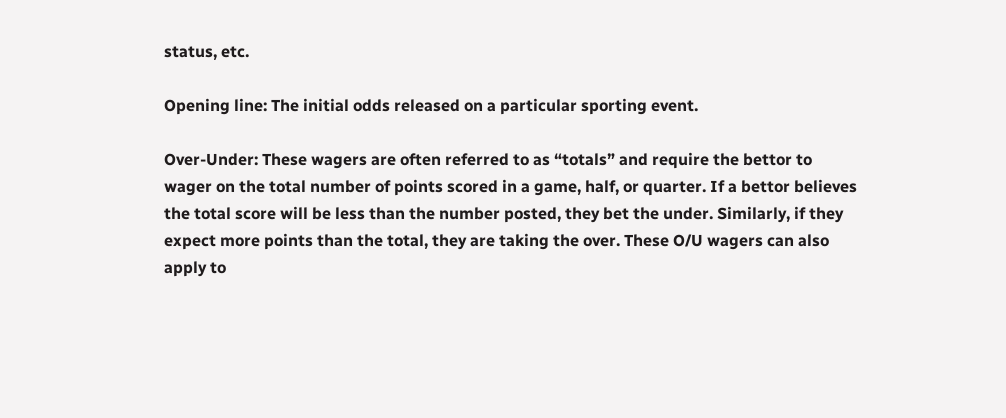status, etc.

Opening line: The initial odds released on a particular sporting event.

Over-Under: These wagers are often referred to as “totals” and require the bettor to wager on the total number of points scored in a game, half, or quarter. If a bettor believes the total score will be less than the number posted, they bet the under. Similarly, if they expect more points than the total, they are taking the over. These O/U wagers can also apply to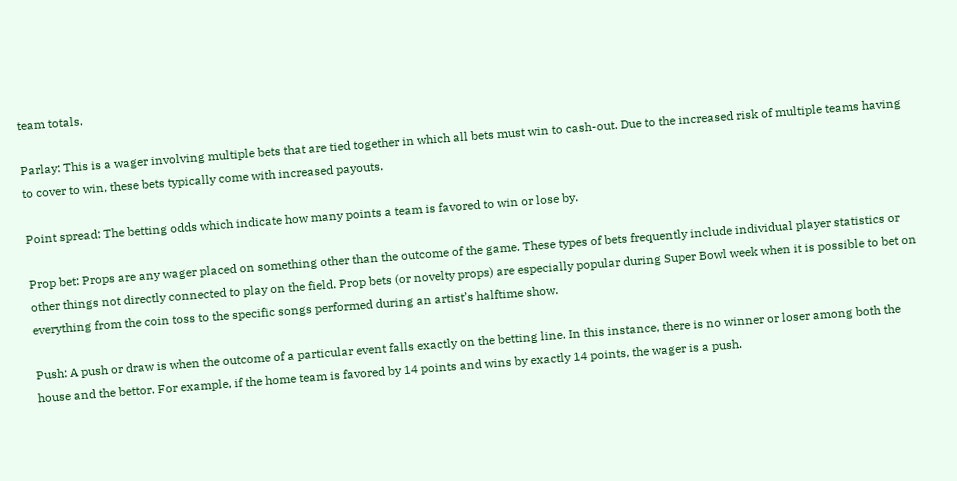team totals.

Parlay: This is a wager involving multiple bets that are tied together in which all bets must win to cash-out. Due to the increased risk of multiple teams having to cover to win, these bets typically come with increased payouts.

Point spread: The betting odds which indicate how many points a team is favored to win or lose by.

Prop bet: Props are any wager placed on something other than the outcome of the game. These types of bets frequently include individual player statistics or other things not directly connected to play on the field. Prop bets (or novelty props) are especially popular during Super Bowl week when it is possible to bet on everything from the coin toss to the specific songs performed during an artist’s halftime show.

Push: A push or draw is when the outcome of a particular event falls exactly on the betting line. In this instance, there is no winner or loser among both the house and the bettor. For example, if the home team is favored by 14 points and wins by exactly 14 points, the wager is a push.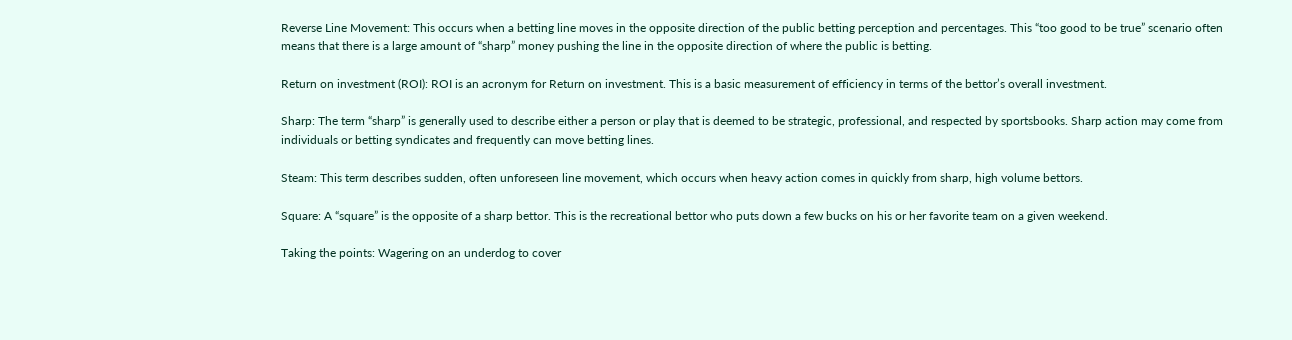Reverse Line Movement: This occurs when a betting line moves in the opposite direction of the public betting perception and percentages. This “too good to be true” scenario often means that there is a large amount of “sharp” money pushing the line in the opposite direction of where the public is betting.

Return on investment (ROI): ROI is an acronym for Return on investment. This is a basic measurement of efficiency in terms of the bettor’s overall investment.

Sharp: The term “sharp” is generally used to describe either a person or play that is deemed to be strategic, professional, and respected by sportsbooks. Sharp action may come from individuals or betting syndicates and frequently can move betting lines.

Steam: This term describes sudden, often unforeseen line movement, which occurs when heavy action comes in quickly from sharp, high volume bettors.

Square: A “square” is the opposite of a sharp bettor. This is the recreational bettor who puts down a few bucks on his or her favorite team on a given weekend.

Taking the points: Wagering on an underdog to cover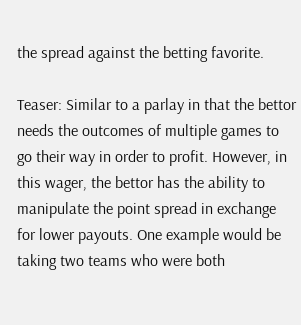the spread against the betting favorite.

Teaser: Similar to a parlay in that the bettor needs the outcomes of multiple games to go their way in order to profit. However, in this wager, the bettor has the ability to manipulate the point spread in exchange for lower payouts. One example would be taking two teams who were both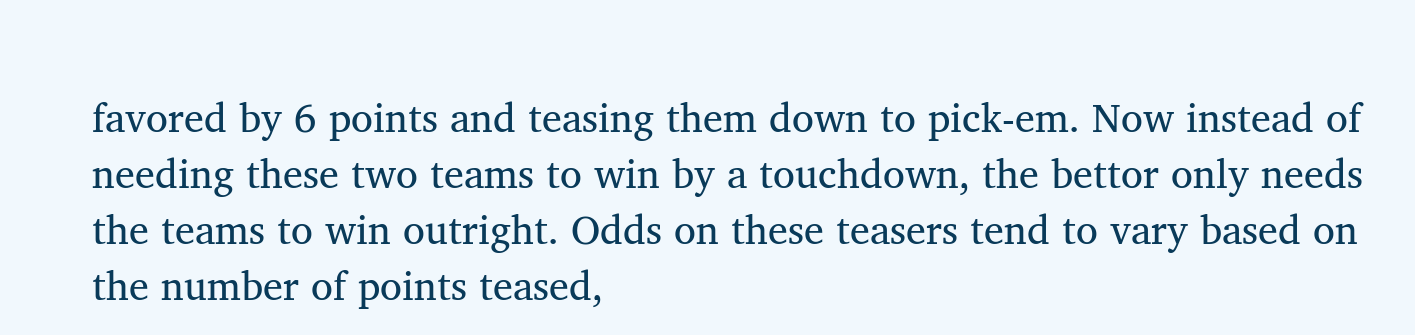favored by 6 points and teasing them down to pick-em. Now instead of needing these two teams to win by a touchdown, the bettor only needs the teams to win outright. Odds on these teasers tend to vary based on the number of points teased,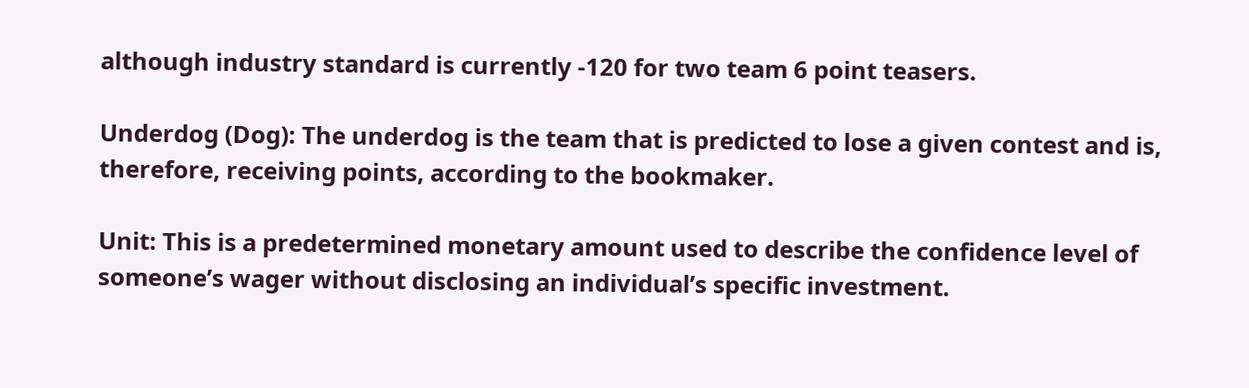although industry standard is currently -120 for two team 6 point teasers.

Underdog (Dog): The underdog is the team that is predicted to lose a given contest and is, therefore, receiving points, according to the bookmaker.

Unit: This is a predetermined monetary amount used to describe the confidence level of someone’s wager without disclosing an individual’s specific investment.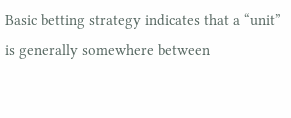Basic betting strategy indicates that a “unit” is generally somewhere between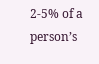2-5% of a person’s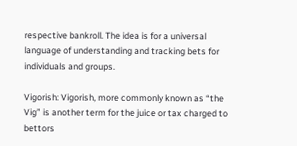respective bankroll. The idea is for a universal language of understanding and tracking bets for individuals and groups.

Vigorish: Vigorish, more commonly known as “the Vig” is another term for the juice or tax charged to bettors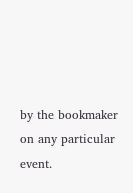by the bookmaker on any particular event.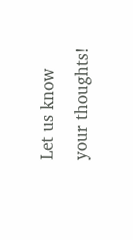Let us know your thoughts!